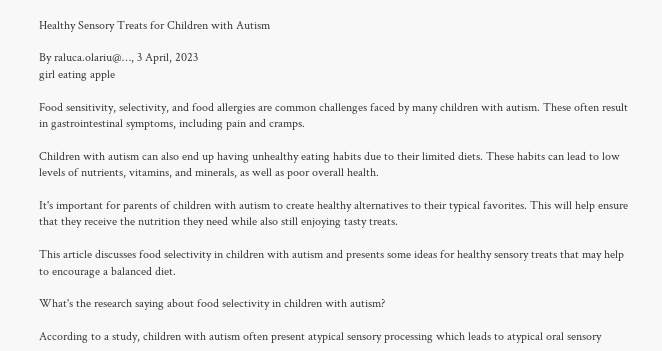Healthy Sensory Treats for Children with Autism

By raluca.olariu@…, 3 April, 2023
girl eating apple

Food sensitivity, selectivity, and food allergies are common challenges faced by many children with autism. These often result in gastrointestinal symptoms, including pain and cramps.

Children with autism can also end up having unhealthy eating habits due to their limited diets. These habits can lead to low levels of nutrients, vitamins, and minerals, as well as poor overall health.

It's important for parents of children with autism to create healthy alternatives to their typical favorites. This will help ensure that they receive the nutrition they need while also still enjoying tasty treats.

This article discusses food selectivity in children with autism and presents some ideas for healthy sensory treats that may help to encourage a balanced diet.

What's the research saying about food selectivity in children with autism?

According to a study, children with autism often present atypical sensory processing which leads to atypical oral sensory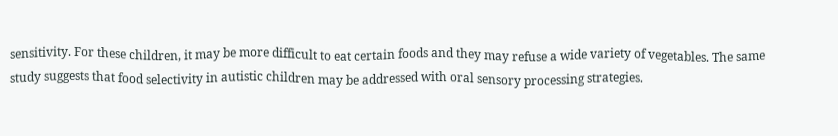sensitivity. For these children, it may be more difficult to eat certain foods and they may refuse a wide variety of vegetables. The same study suggests that food selectivity in autistic children may be addressed with oral sensory processing strategies.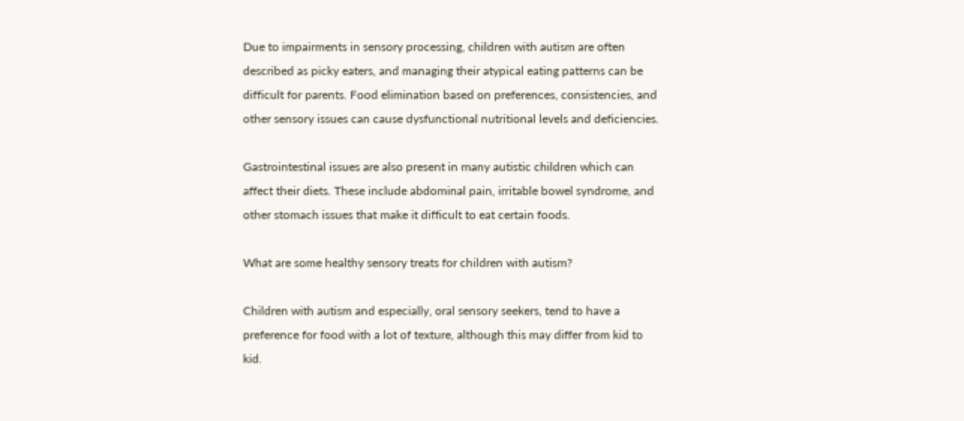Due to impairments in sensory processing, children with autism are often described as picky eaters, and managing their atypical eating patterns can be difficult for parents. Food elimination based on preferences, consistencies, and other sensory issues can cause dysfunctional nutritional levels and deficiencies.

Gastrointestinal issues are also present in many autistic children which can affect their diets. These include abdominal pain, irritable bowel syndrome, and other stomach issues that make it difficult to eat certain foods.

What are some healthy sensory treats for children with autism?

Children with autism and especially, oral sensory seekers, tend to have a preference for food with a lot of texture, although this may differ from kid to kid.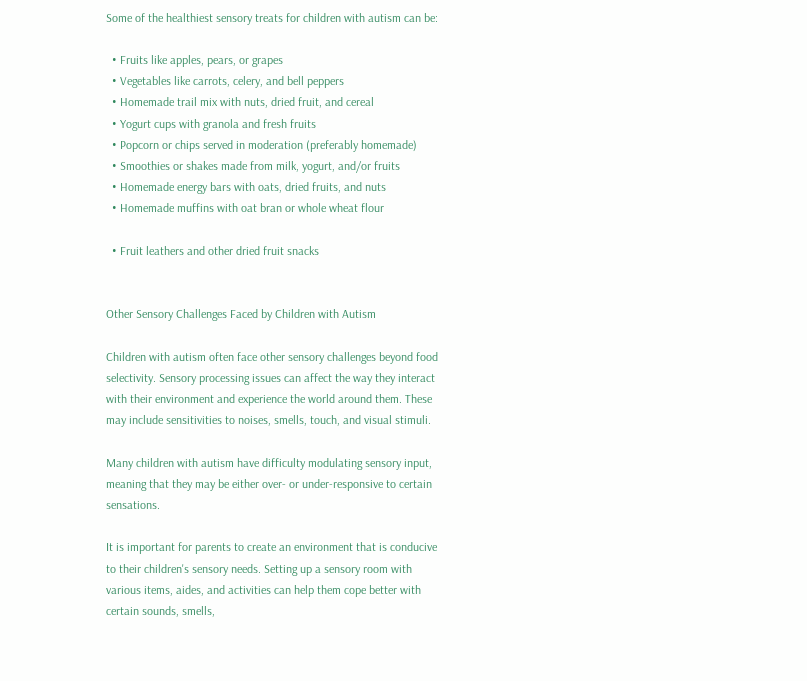Some of the healthiest sensory treats for children with autism can be:

  • Fruits like apples, pears, or grapes
  • Vegetables like carrots, celery, and bell peppers
  • Homemade trail mix with nuts, dried fruit, and cereal
  • Yogurt cups with granola and fresh fruits
  • Popcorn or chips served in moderation (preferably homemade)
  • Smoothies or shakes made from milk, yogurt, and/or fruits
  • Homemade energy bars with oats, dried fruits, and nuts
  • Homemade muffins with oat bran or whole wheat flour

  • Fruit leathers and other dried fruit snacks


Other Sensory Challenges Faced by Children with Autism

Children with autism often face other sensory challenges beyond food selectivity. Sensory processing issues can affect the way they interact with their environment and experience the world around them. These may include sensitivities to noises, smells, touch, and visual stimuli.

Many children with autism have difficulty modulating sensory input, meaning that they may be either over- or under-responsive to certain sensations.

It is important for parents to create an environment that is conducive to their children's sensory needs. Setting up a sensory room with various items, aides, and activities can help them cope better with certain sounds, smells,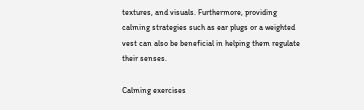textures, and visuals. Furthermore, providing calming strategies such as ear plugs or a weighted vest can also be beneficial in helping them regulate their senses.

Calming exercises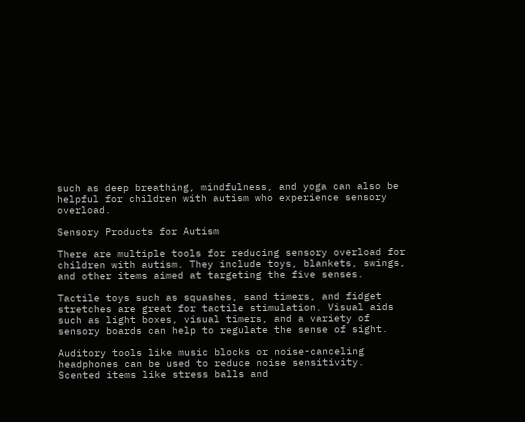such as deep breathing, mindfulness, and yoga can also be helpful for children with autism who experience sensory overload.

Sensory Products for Autism

There are multiple tools for reducing sensory overload for children with autism. They include toys, blankets, swings, and other items aimed at targeting the five senses.

Tactile toys such as squashes, sand timers, and fidget stretches are great for tactile stimulation. Visual aids such as light boxes, visual timers, and a variety of sensory boards can help to regulate the sense of sight.

Auditory tools like music blocks or noise-canceling headphones can be used to reduce noise sensitivity. Scented items like stress balls and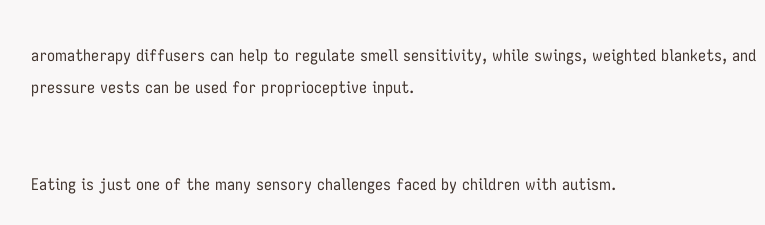aromatherapy diffusers can help to regulate smell sensitivity, while swings, weighted blankets, and pressure vests can be used for proprioceptive input.


Eating is just one of the many sensory challenges faced by children with autism.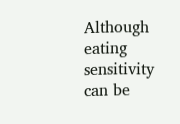Although eating sensitivity can be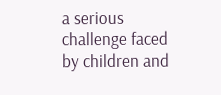a serious challenge faced by children and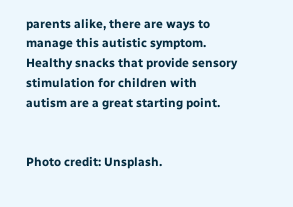parents alike, there are ways to manage this autistic symptom. Healthy snacks that provide sensory stimulation for children with autism are a great starting point.


Photo credit: Unsplash.